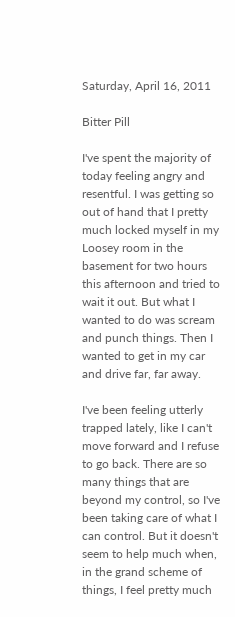Saturday, April 16, 2011

Bitter Pill

I've spent the majority of today feeling angry and resentful. I was getting so out of hand that I pretty much locked myself in my Loosey room in the basement for two hours this afternoon and tried to wait it out. But what I wanted to do was scream and punch things. Then I wanted to get in my car and drive far, far away.

I've been feeling utterly trapped lately, like I can't move forward and I refuse to go back. There are so many things that are beyond my control, so I've been taking care of what I can control. But it doesn't seem to help much when, in the grand scheme of things, I feel pretty much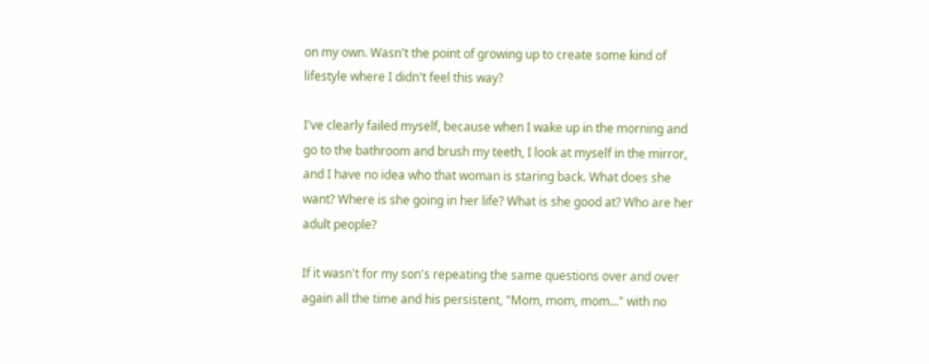on my own. Wasn't the point of growing up to create some kind of lifestyle where I didn't feel this way?

I've clearly failed myself, because when I wake up in the morning and go to the bathroom and brush my teeth, I look at myself in the mirror, and I have no idea who that woman is staring back. What does she want? Where is she going in her life? What is she good at? Who are her adult people?

If it wasn't for my son's repeating the same questions over and over again all the time and his persistent, "Mom, mom, mom..." with no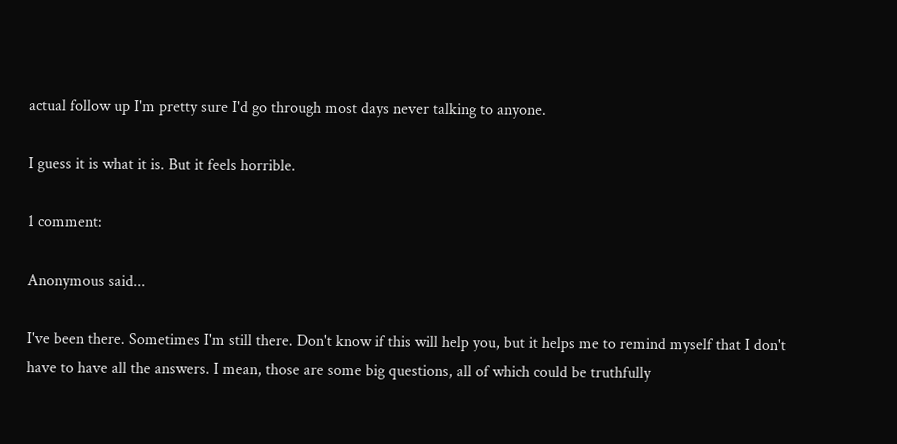actual follow up I'm pretty sure I'd go through most days never talking to anyone.

I guess it is what it is. But it feels horrible.

1 comment:

Anonymous said...

I've been there. Sometimes I'm still there. Don't know if this will help you, but it helps me to remind myself that I don't have to have all the answers. I mean, those are some big questions, all of which could be truthfully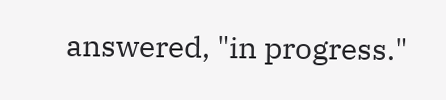answered, "in progress."